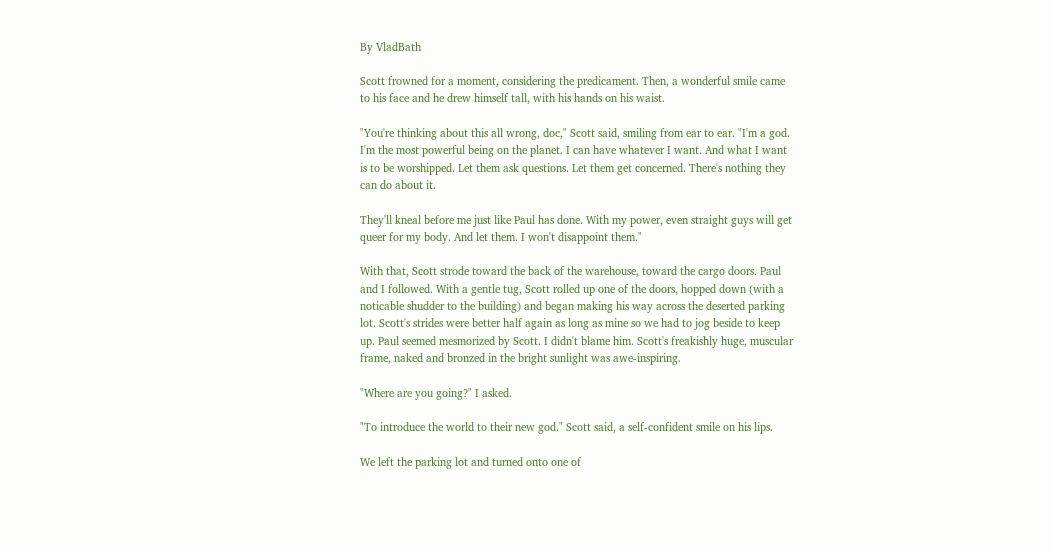By VladBath

Scott frowned for a moment, considering the predicament. Then, a wonderful smile came to his face and he drew himself tall, with his hands on his waist.

"You're thinking about this all wrong, doc," Scott said, smiling from ear to ear. "I'm a god. I'm the most powerful being on the planet. I can have whatever I want. And what I want is to be worshipped. Let them ask questions. Let them get concerned. There's nothing they can do about it.

They'll kneal before me just like Paul has done. With my power, even straight guys will get queer for my body. And let them. I won't disappoint them."

With that, Scott strode toward the back of the warehouse, toward the cargo doors. Paul and I followed. With a gentle tug, Scott rolled up one of the doors, hopped down (with a noticable shudder to the building) and began making his way across the deserted parking lot. Scott's strides were better half again as long as mine so we had to jog beside to keep up. Paul seemed mesmorized by Scott. I didn't blame him. Scott's freakishly huge, muscular frame, naked and bronzed in the bright sunlight was awe-inspiring.

"Where are you going?" I asked.

"To introduce the world to their new god." Scott said, a self-confident smile on his lips.

We left the parking lot and turned onto one of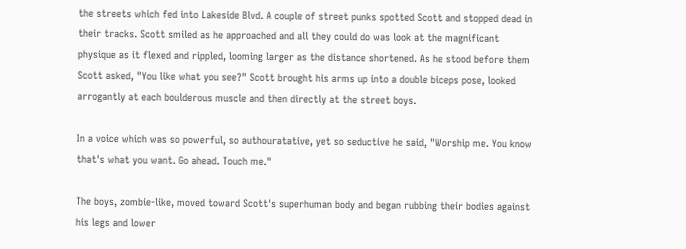the streets which fed into Lakeside Blvd. A couple of street punks spotted Scott and stopped dead in their tracks. Scott smiled as he approached and all they could do was look at the magnificant physique as it flexed and rippled, looming larger as the distance shortened. As he stood before them Scott asked, "You like what you see?" Scott brought his arms up into a double biceps pose, looked arrogantly at each boulderous muscle and then directly at the street boys.

In a voice which was so powerful, so authouratative, yet so seductive he said, "Worship me. You know that's what you want. Go ahead. Touch me."

The boys, zombie-like, moved toward Scott's superhuman body and began rubbing their bodies against his legs and lower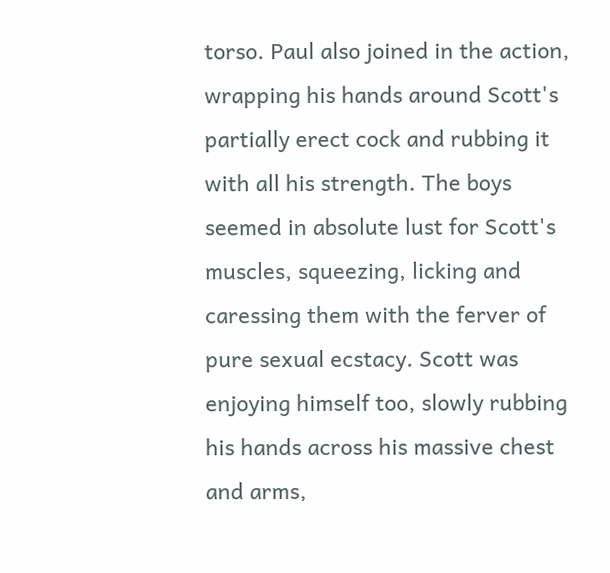torso. Paul also joined in the action, wrapping his hands around Scott's partially erect cock and rubbing it with all his strength. The boys seemed in absolute lust for Scott's muscles, squeezing, licking and caressing them with the ferver of pure sexual ecstacy. Scott was enjoying himself too, slowly rubbing his hands across his massive chest and arms,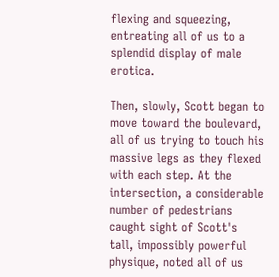flexing and squeezing, entreating all of us to a splendid display of male erotica.

Then, slowly, Scott began to move toward the boulevard, all of us trying to touch his massive legs as they flexed with each step. At the intersection, a considerable number of pedestrians caught sight of Scott's tall, impossibly powerful physique, noted all of us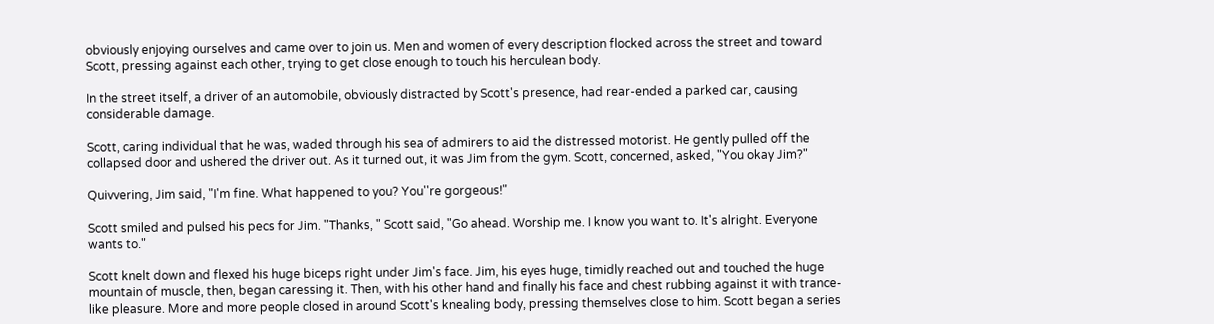obviously enjoying ourselves and came over to join us. Men and women of every description flocked across the street and toward Scott, pressing against each other, trying to get close enough to touch his herculean body.

In the street itself, a driver of an automobile, obviously distracted by Scott's presence, had rear-ended a parked car, causing considerable damage.

Scott, caring individual that he was, waded through his sea of admirers to aid the distressed motorist. He gently pulled off the collapsed door and ushered the driver out. As it turned out, it was Jim from the gym. Scott, concerned, asked, "You okay Jim?"

Quivvering, Jim said, "I'm fine. What happened to you? You''re gorgeous!"

Scott smiled and pulsed his pecs for Jim. "Thanks, " Scott said, "Go ahead. Worship me. I know you want to. It's alright. Everyone wants to."

Scott knelt down and flexed his huge biceps right under Jim's face. Jim, his eyes huge, timidly reached out and touched the huge mountain of muscle, then, began caressing it. Then, with his other hand and finally his face and chest rubbing against it with trance-like pleasure. More and more people closed in around Scott's knealing body, pressing themselves close to him. Scott began a series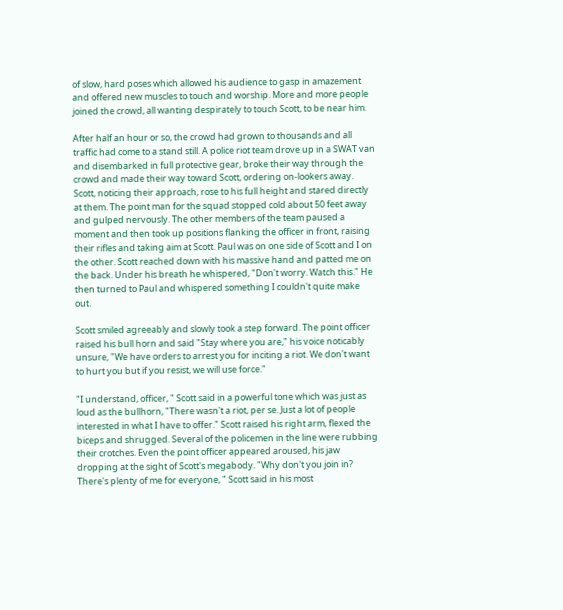of slow, hard poses which allowed his audience to gasp in amazement and offered new muscles to touch and worship. More and more people joined the crowd, all wanting despirately to touch Scott, to be near him.

After half an hour or so, the crowd had grown to thousands and all traffic had come to a stand still. A police riot team drove up in a SWAT van and disembarked in full protective gear, broke their way through the crowd and made their way toward Scott, ordering on-lookers away. Scott, noticing their approach, rose to his full height and stared directly at them. The point man for the squad stopped cold about 50 feet away and gulped nervously. The other members of the team paused a moment and then took up positions flanking the officer in front, raising their rifles and taking aim at Scott. Paul was on one side of Scott and I on the other. Scott reached down with his massive hand and patted me on the back. Under his breath he whispered, "Don't worry. Watch this." He then turned to Paul and whispered something I couldn't quite make out.

Scott smiled agreeably and slowly took a step forward. The point officer raised his bull horn and said "Stay where you are," his voice noticably unsure, "We have orders to arrest you for inciting a riot. We don't want to hurt you but if you resist, we will use force."

"I understand, officer, " Scott said in a powerful tone which was just as loud as the bullhorn, "There wasn't a riot, per se. Just a lot of people interested in what I have to offer." Scott raised his right arm, flexed the biceps and shrugged. Several of the policemen in the line were rubbing their crotches. Even the point officer appeared aroused, his jaw dropping at the sight of Scott's megabody. "Why don't you join in? There's plenty of me for everyone, " Scott said in his most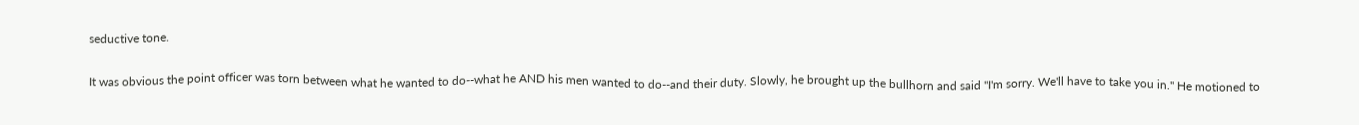seductive tone.

It was obvious the point officer was torn between what he wanted to do--what he AND his men wanted to do--and their duty. Slowly, he brought up the bullhorn and said "I'm sorry. We'll have to take you in." He motioned to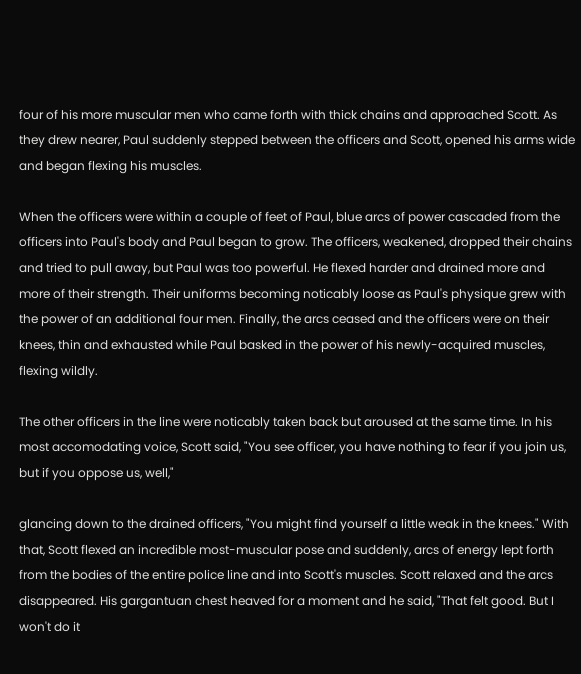four of his more muscular men who came forth with thick chains and approached Scott. As they drew nearer, Paul suddenly stepped between the officers and Scott, opened his arms wide and began flexing his muscles.

When the officers were within a couple of feet of Paul, blue arcs of power cascaded from the officers into Paul's body and Paul began to grow. The officers, weakened, dropped their chains and tried to pull away, but Paul was too powerful. He flexed harder and drained more and more of their strength. Their uniforms becoming noticably loose as Paul's physique grew with the power of an additional four men. Finally, the arcs ceased and the officers were on their knees, thin and exhausted while Paul basked in the power of his newly-acquired muscles, flexing wildly.

The other officers in the line were noticably taken back but aroused at the same time. In his most accomodating voice, Scott said, "You see officer, you have nothing to fear if you join us, but if you oppose us, well,"

glancing down to the drained officers, "You might find yourself a little weak in the knees." With that, Scott flexed an incredible most-muscular pose and suddenly, arcs of energy lept forth from the bodies of the entire police line and into Scott's muscles. Scott relaxed and the arcs disappeared. His gargantuan chest heaved for a moment and he said, "That felt good. But I won't do it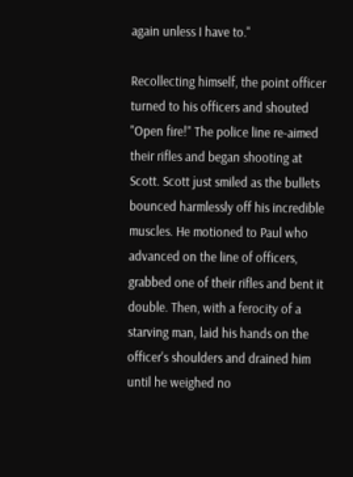again unless I have to."

Recollecting himself, the point officer turned to his officers and shouted "Open fire!" The police line re-aimed their rifles and began shooting at Scott. Scott just smiled as the bullets bounced harmlessly off his incredible muscles. He motioned to Paul who advanced on the line of officers, grabbed one of their rifles and bent it double. Then, with a ferocity of a starving man, laid his hands on the officer's shoulders and drained him until he weighed no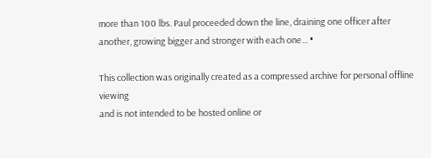more than 100 lbs. Paul proceeded down the line, draining one officer after another, growing bigger and stronger with each one... •

This collection was originally created as a compressed archive for personal offline viewing
and is not intended to be hosted online or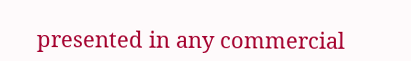presented in any commercial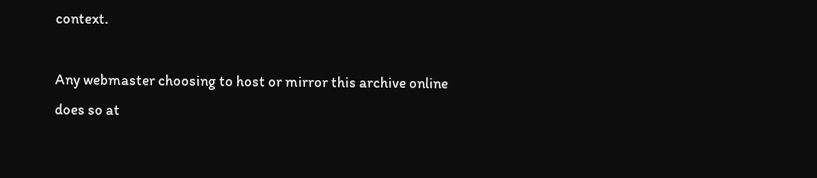context.

Any webmaster choosing to host or mirror this archive online
does so at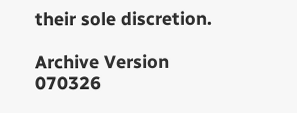their sole discretion.

Archive Version 070326